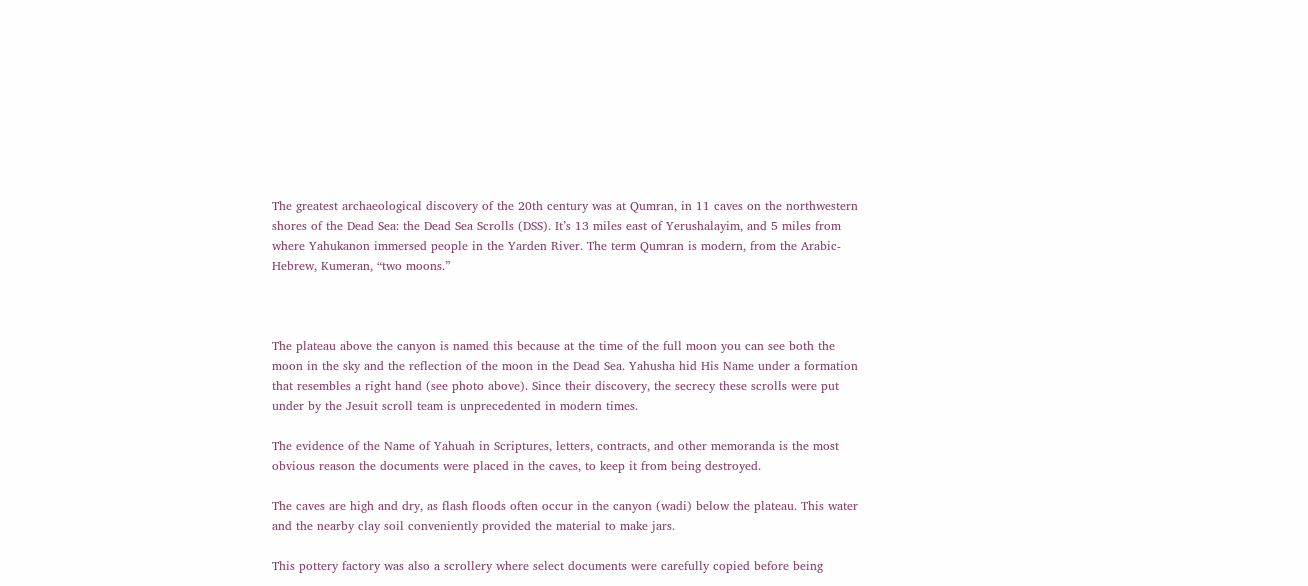The greatest archaeological discovery of the 20th century was at Qumran, in 11 caves on the northwestern shores of the Dead Sea: the Dead Sea Scrolls (DSS). It’s 13 miles east of Yerushalayim, and 5 miles from where Yahukanon immersed people in the Yarden River. The term Qumran is modern, from the Arabic-Hebrew, Kumeran, “two moons.”



The plateau above the canyon is named this because at the time of the full moon you can see both the moon in the sky and the reflection of the moon in the Dead Sea. Yahusha hid His Name under a formation that resembles a right hand (see photo above). Since their discovery, the secrecy these scrolls were put under by the Jesuit scroll team is unprecedented in modern times.

The evidence of the Name of Yahuah in Scriptures, letters, contracts, and other memoranda is the most obvious reason the documents were placed in the caves, to keep it from being destroyed.

The caves are high and dry, as flash floods often occur in the canyon (wadi) below the plateau. This water and the nearby clay soil conveniently provided the material to make jars.

This pottery factory was also a scrollery where select documents were carefully copied before being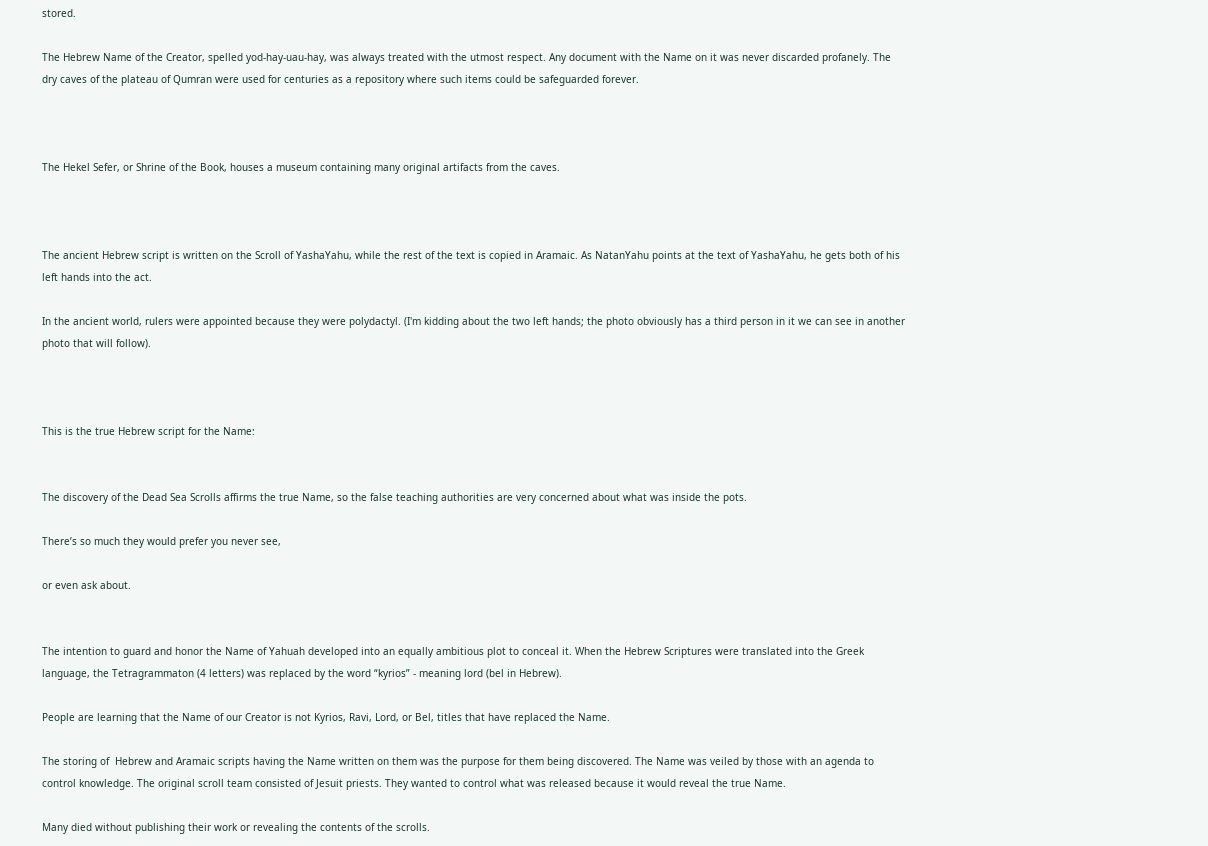stored.

The Hebrew Name of the Creator, spelled yod-hay-uau-hay, was always treated with the utmost respect. Any document with the Name on it was never discarded profanely. The dry caves of the plateau of Qumran were used for centuries as a repository where such items could be safeguarded forever.



The Hekel Sefer, or Shrine of the Book, houses a museum containing many original artifacts from the caves.



The ancient Hebrew script is written on the Scroll of YashaYahu, while the rest of the text is copied in Aramaic. As NatanYahu points at the text of YashaYahu, he gets both of his left hands into the act.

In the ancient world, rulers were appointed because they were polydactyl. (I'm kidding about the two left hands; the photo obviously has a third person in it we can see in another photo that will follow).



This is the true Hebrew script for the Name:


The discovery of the Dead Sea Scrolls affirms the true Name, so the false teaching authorities are very concerned about what was inside the pots.

There’s so much they would prefer you never see,

or even ask about.


The intention to guard and honor the Name of Yahuah developed into an equally ambitious plot to conceal it. When the Hebrew Scriptures were translated into the Greek language, the Tetragrammaton (4 letters) was replaced by the word “kyrios” - meaning lord (bel in Hebrew).

People are learning that the Name of our Creator is not Kyrios, Ravi, Lord, or Bel, titles that have replaced the Name.

The storing of  Hebrew and Aramaic scripts having the Name written on them was the purpose for them being discovered. The Name was veiled by those with an agenda to control knowledge. The original scroll team consisted of Jesuit priests. They wanted to control what was released because it would reveal the true Name.

Many died without publishing their work or revealing the contents of the scrolls.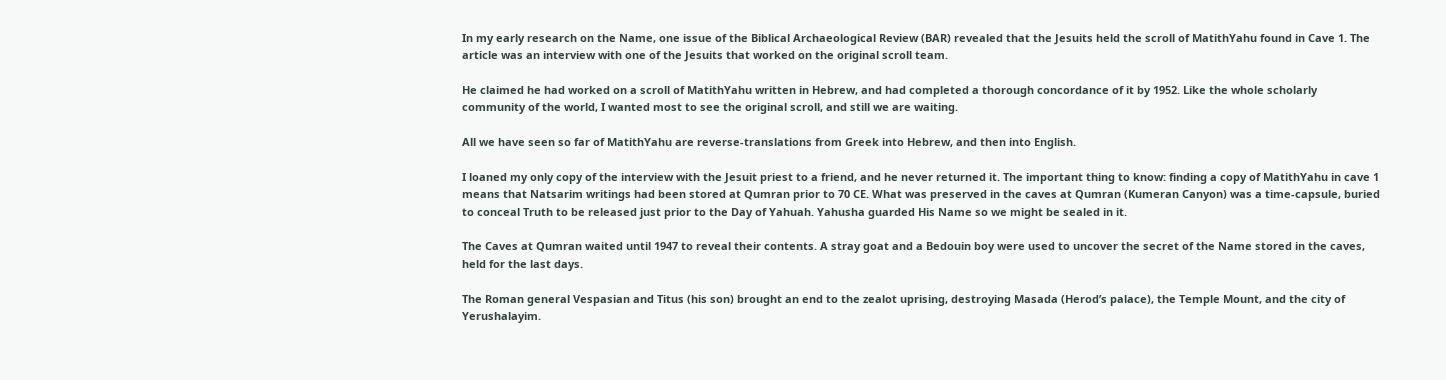In my early research on the Name, one issue of the Biblical Archaeological Review (BAR) revealed that the Jesuits held the scroll of MatithYahu found in Cave 1. The article was an interview with one of the Jesuits that worked on the original scroll team.

He claimed he had worked on a scroll of MatithYahu written in Hebrew, and had completed a thorough concordance of it by 1952. Like the whole scholarly community of the world, I wanted most to see the original scroll, and still we are waiting.

All we have seen so far of MatithYahu are reverse-translations from Greek into Hebrew, and then into English.

I loaned my only copy of the interview with the Jesuit priest to a friend, and he never returned it. The important thing to know: finding a copy of MatithYahu in cave 1 means that Natsarim writings had been stored at Qumran prior to 70 CE. What was preserved in the caves at Qumran (Kumeran Canyon) was a time-capsule, buried to conceal Truth to be released just prior to the Day of Yahuah. Yahusha guarded His Name so we might be sealed in it.

The Caves at Qumran waited until 1947 to reveal their contents. A stray goat and a Bedouin boy were used to uncover the secret of the Name stored in the caves, held for the last days.

The Roman general Vespasian and Titus (his son) brought an end to the zealot uprising, destroying Masada (Herod’s palace), the Temple Mount, and the city of Yerushalayim.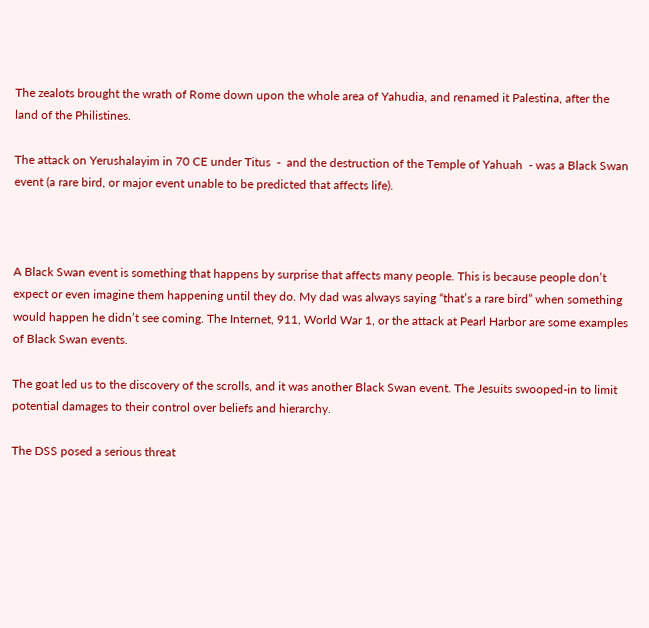The zealots brought the wrath of Rome down upon the whole area of Yahudia, and renamed it Palestina, after the land of the Philistines.

The attack on Yerushalayim in 70 CE under Titus  -  and the destruction of the Temple of Yahuah  - was a Black Swan event (a rare bird, or major event unable to be predicted that affects life).



A Black Swan event is something that happens by surprise that affects many people. This is because people don’t expect or even imagine them happening until they do. My dad was always saying “that’s a rare bird” when something would happen he didn’t see coming. The Internet, 911, World War 1, or the attack at Pearl Harbor are some examples of Black Swan events.

The goat led us to the discovery of the scrolls, and it was another Black Swan event. The Jesuits swooped-in to limit potential damages to their control over beliefs and hierarchy.

The DSS posed a serious threat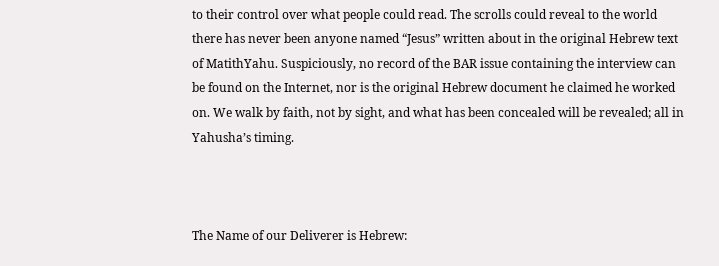to their control over what people could read. The scrolls could reveal to the world there has never been anyone named “Jesus” written about in the original Hebrew text of MatithYahu. Suspiciously, no record of the BAR issue containing the interview can be found on the Internet, nor is the original Hebrew document he claimed he worked on. We walk by faith, not by sight, and what has been concealed will be revealed; all in Yahusha’s timing.



The Name of our Deliverer is Hebrew: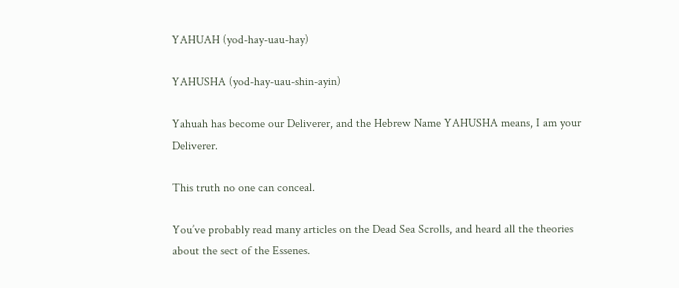YAHUAH (yod-hay-uau-hay)

YAHUSHA (yod-hay-uau-shin-ayin)

Yahuah has become our Deliverer, and the Hebrew Name YAHUSHA means, I am your Deliverer.

This truth no one can conceal.

You’ve probably read many articles on the Dead Sea Scrolls, and heard all the theories about the sect of the Essenes.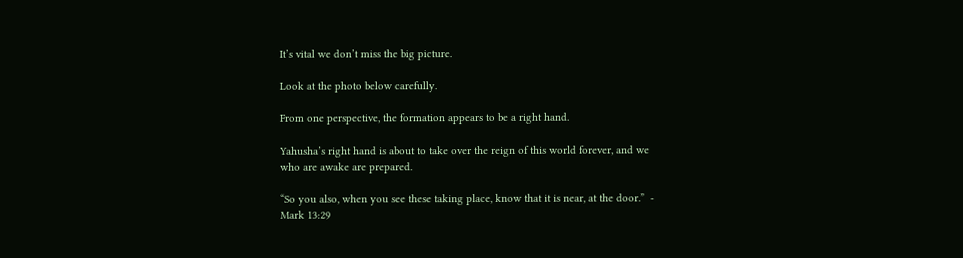It’s vital we don’t miss the big picture.

Look at the photo below carefully.

From one perspective, the formation appears to be a right hand.

Yahusha’s right hand is about to take over the reign of this world forever, and we who are awake are prepared.

“So you also, when you see these taking place, know that it is near, at the door.”  - Mark 13:29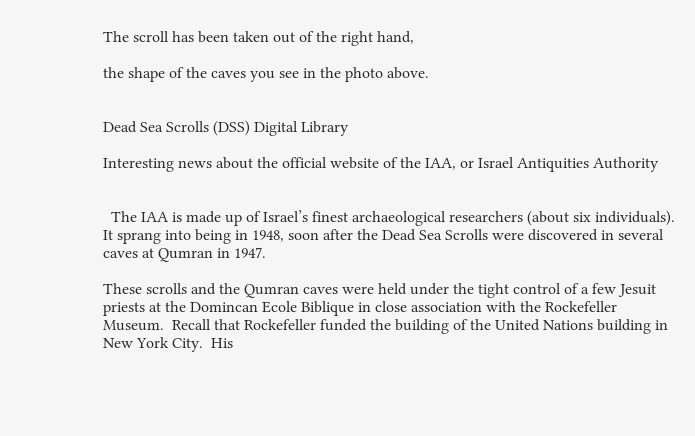The scroll has been taken out of the right hand,

the shape of the caves you see in the photo above.


Dead Sea Scrolls (DSS) Digital Library

Interesting news about the official website of the IAA, or Israel Antiquities Authority


  The IAA is made up of Israel’s finest archaeological researchers (about six individuals). It sprang into being in 1948, soon after the Dead Sea Scrolls were discovered in several caves at Qumran in 1947.

These scrolls and the Qumran caves were held under the tight control of a few Jesuit priests at the Domincan Ecole Biblique in close association with the Rockefeller Museum.  Recall that Rockefeller funded the building of the United Nations building in New York City.  His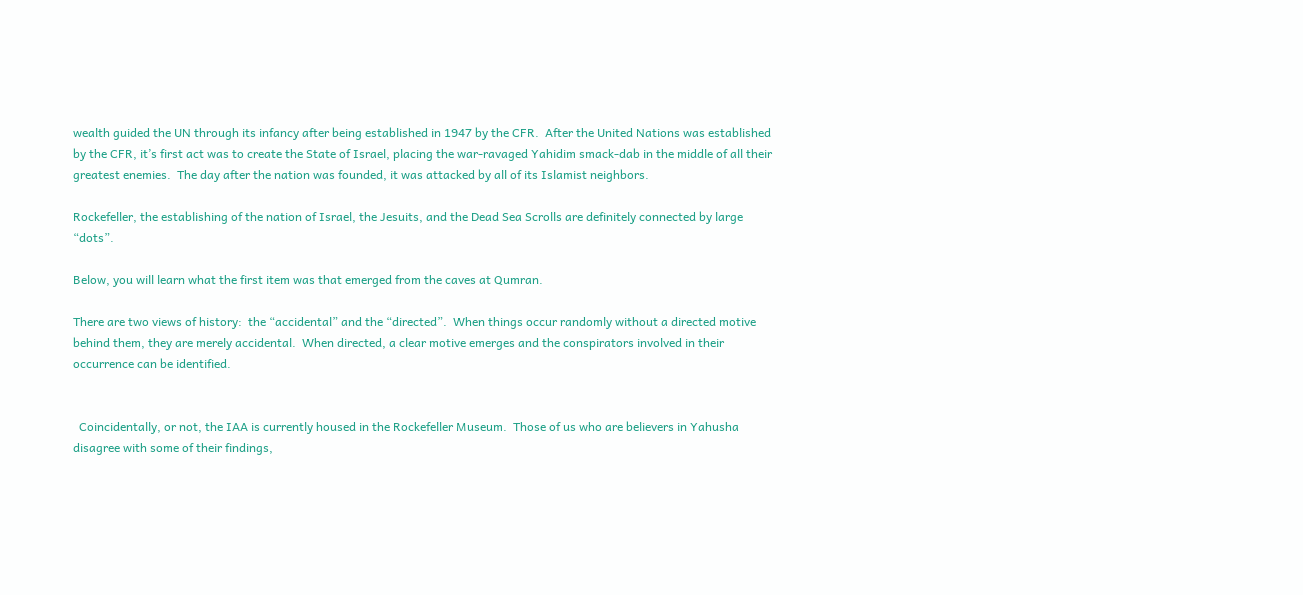wealth guided the UN through its infancy after being established in 1947 by the CFR.  After the United Nations was established by the CFR, it’s first act was to create the State of Israel, placing the war-ravaged Yahidim smack-dab in the middle of all their greatest enemies.  The day after the nation was founded, it was attacked by all of its Islamist neighbors.

Rockefeller, the establishing of the nation of Israel, the Jesuits, and the Dead Sea Scrolls are definitely connected by large “dots”.

Below, you will learn what the first item was that emerged from the caves at Qumran.

There are two views of history:  the “accidental” and the “directed”.  When things occur randomly without a directed motive behind them, they are merely accidental.  When directed, a clear motive emerges and the conspirators involved in their occurrence can be identified.


  Coincidentally, or not, the IAA is currently housed in the Rockefeller Museum.  Those of us who are believers in Yahusha disagree with some of their findings,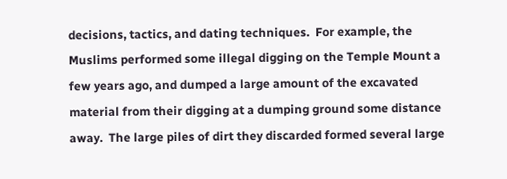decisions, tactics, and dating techniques.  For example, the Muslims performed some illegal digging on the Temple Mount a few years ago, and dumped a large amount of the excavated material from their digging at a dumping ground some distance away.  The large piles of dirt they discarded formed several large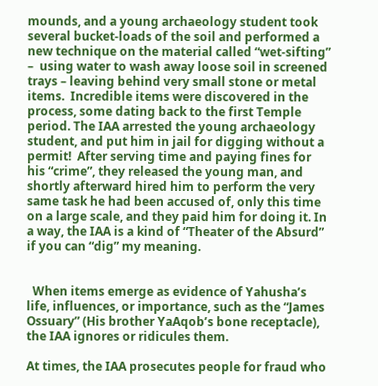mounds, and a young archaeology student took several bucket-loads of the soil and performed a new technique on the material called “wet-sifting” –  using water to wash away loose soil in screened trays – leaving behind very small stone or metal items.  Incredible items were discovered in the process, some dating back to the first Temple period. The IAA arrested the young archaeology student, and put him in jail for digging without a permit!  After serving time and paying fines for his “crime”, they released the young man, and shortly afterward hired him to perform the very same task he had been accused of, only this time on a large scale, and they paid him for doing it. In a way, the IAA is a kind of “Theater of the Absurd” if you can “dig” my meaning.


  When items emerge as evidence of Yahusha’s life, influences, or importance, such as the “James Ossuary” (His brother YaAqob’s bone receptacle), the IAA ignores or ridicules them.

At times, the IAA prosecutes people for fraud who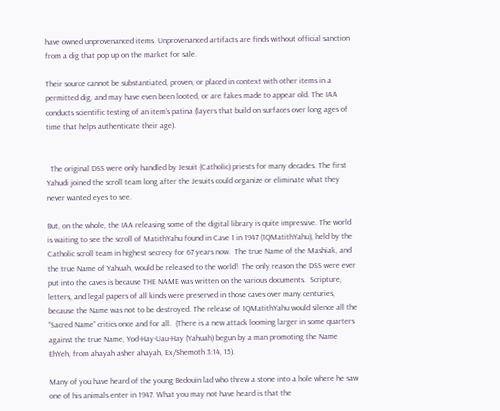have owned unprovenanced items. Unprovenanced artifacts are finds without official sanction from a dig that pop up on the market for sale.

Their source cannot be substantiated, proven, or placed in context with other items in a permitted dig, and may have even been looted, or are fakes made to appear old. The IAA conducts scientific testing of an item’s patina (layers that build on surfaces over long ages of time that helps authenticate their age).


  The original DSS were only handled by Jesuit (Catholic) priests for many decades. The first Yahudi joined the scroll team long after the Jesuits could organize or eliminate what they never wanted eyes to see.

But, on the whole, the IAA releasing some of the digital library is quite impressive. The world is waiting to see the scroll of MatithYahu found in Cave 1 in 1947 (1QMatithYahu), held by the Catholic scroll team in highest secrecy for 67 years now.  The true Name of the Mashiak, and the true Name of Yahuah, would be released to the world!  The only reason the DSS were ever put into the caves is because THE NAME was written on the various documents.  Scripture, letters, and legal papers of all kinds were preserved in those caves over many centuries, because the Name was not to be destroyed. The release of 1QMatithYahu would silence all the “Sacred Name” critics once and for all.  (There is a new attack looming larger in some quarters against the true Name, Yod-Hay-Uau-Hay (Yahuah) begun by a man promoting the Name EhYeh, from ahayah asher ahayah, Ex/Shemoth 3:14, 15).

Many of you have heard of the young Bedouin lad who threw a stone into a hole where he saw one of his animals enter in 1947. What you may not have heard is that the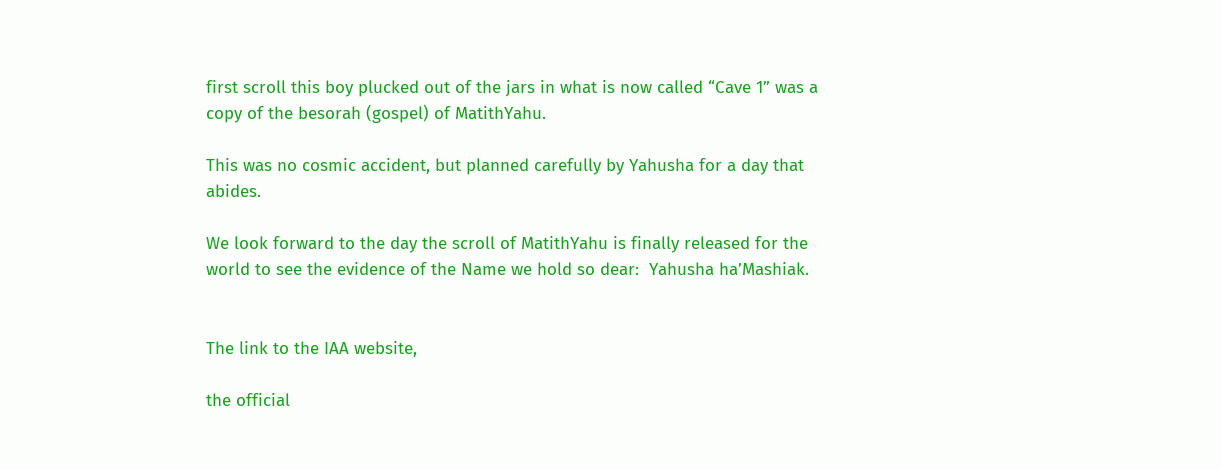first scroll this boy plucked out of the jars in what is now called “Cave 1” was a copy of the besorah (gospel) of MatithYahu.

This was no cosmic accident, but planned carefully by Yahusha for a day that abides.

We look forward to the day the scroll of MatithYahu is finally released for the world to see the evidence of the Name we hold so dear:  Yahusha ha’Mashiak.


The link to the IAA website,

the official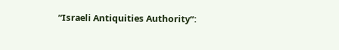“Israeli Antiquities Authority”: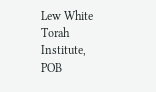Lew White
Torah Institute, POB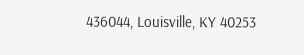436044, Louisville, KY 40253